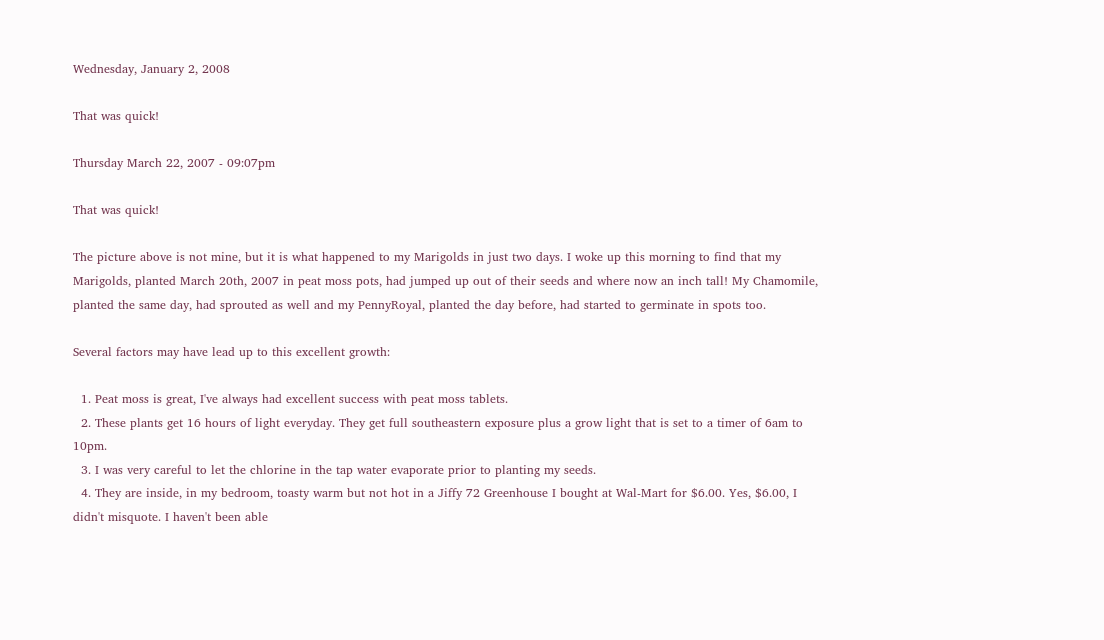Wednesday, January 2, 2008

That was quick!

Thursday March 22, 2007 - 09:07pm

That was quick!

The picture above is not mine, but it is what happened to my Marigolds in just two days. I woke up this morning to find that my Marigolds, planted March 20th, 2007 in peat moss pots, had jumped up out of their seeds and where now an inch tall! My Chamomile, planted the same day, had sprouted as well and my PennyRoyal, planted the day before, had started to germinate in spots too.

Several factors may have lead up to this excellent growth:

  1. Peat moss is great, I've always had excellent success with peat moss tablets.
  2. These plants get 16 hours of light everyday. They get full southeastern exposure plus a grow light that is set to a timer of 6am to 10pm.
  3. I was very careful to let the chlorine in the tap water evaporate prior to planting my seeds.
  4. They are inside, in my bedroom, toasty warm but not hot in a Jiffy 72 Greenhouse I bought at Wal-Mart for $6.00. Yes, $6.00, I didn't misquote. I haven't been able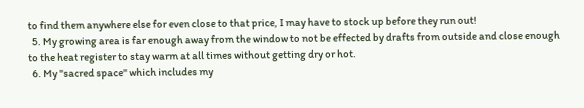to find them anywhere else for even close to that price, I may have to stock up before they run out!
  5. My growing area is far enough away from the window to not be effected by drafts from outside and close enough to the heat register to stay warm at all times without getting dry or hot.
  6. My "sacred space" which includes my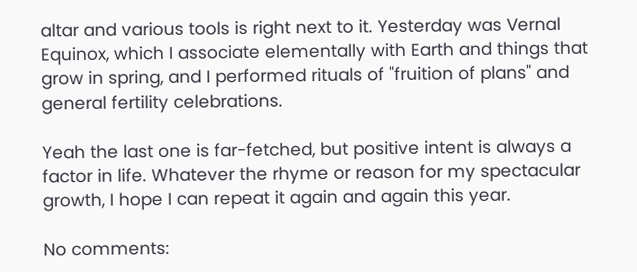altar and various tools is right next to it. Yesterday was Vernal Equinox, which I associate elementally with Earth and things that grow in spring, and I performed rituals of "fruition of plans" and general fertility celebrations.

Yeah the last one is far-fetched, but positive intent is always a factor in life. Whatever the rhyme or reason for my spectacular growth, I hope I can repeat it again and again this year.

No comments: